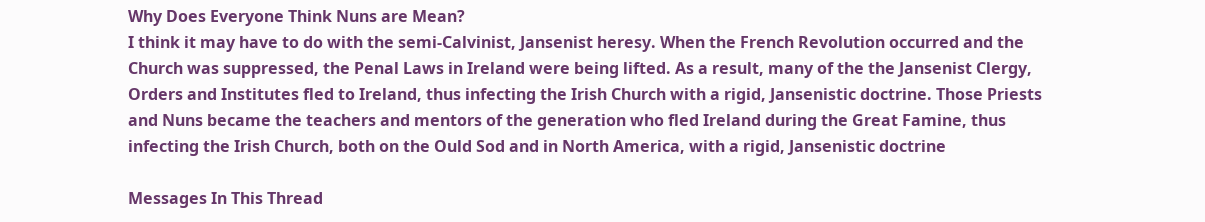Why Does Everyone Think Nuns are Mean?
I think it may have to do with the semi-Calvinist, Jansenist heresy. When the French Revolution occurred and the Church was suppressed, the Penal Laws in Ireland were being lifted. As a result, many of the the Jansenist Clergy, Orders and Institutes fled to Ireland, thus infecting the Irish Church with a rigid, Jansenistic doctrine. Those Priests and Nuns became the teachers and mentors of the generation who fled Ireland during the Great Famine, thus infecting the Irish Church, both on the Ould Sod and in North America, with a rigid, Jansenistic doctrine

Messages In This Thread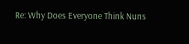Re: Why Does Everyone Think Nuns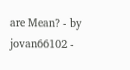are Mean? - by jovan66102 -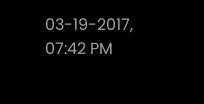03-19-2017, 07:42 PM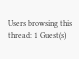Users browsing this thread: 1 Guest(s)